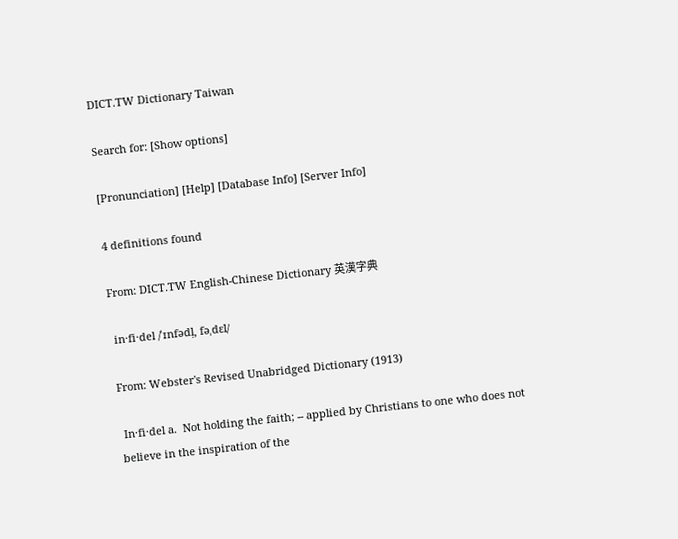DICT.TW Dictionary Taiwan

Search for: [Show options]

[Pronunciation] [Help] [Database Info] [Server Info]

4 definitions found

From: DICT.TW English-Chinese Dictionary 英漢字典

 in·fi·del /ˈɪnfədḷ, fəˌdɛl/

From: Webster's Revised Unabridged Dictionary (1913)

 In·fi·del a.  Not holding the faith; -- applied by Christians to one who does not believe in the inspiration of the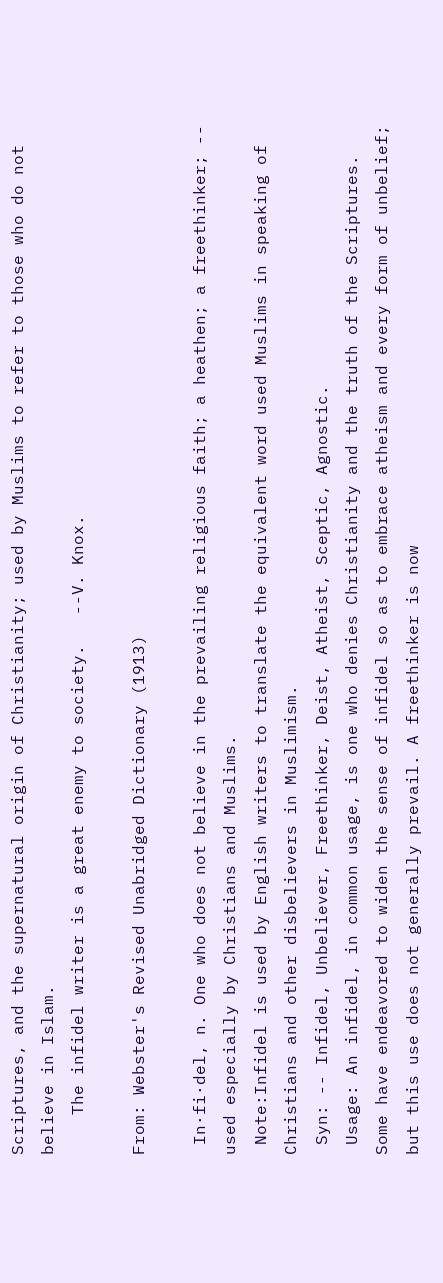Scriptures, and the supernatural origin of Christianity; used by Muslims to refer to those who do not believe in Islam.
    The infidel writer is a great enemy to society.   --V. Knox.

From: Webster's Revised Unabridged Dictionary (1913)

 In·fi·del, n. One who does not believe in the prevailing religious faith; a heathen; a freethinker; -- used especially by Christians and Muslims.
 Note:Infidel is used by English writers to translate the equivalent word used Muslims in speaking of Christians and other disbelievers in Muslimism.
 Syn: -- Infidel, Unbeliever, Freethinker, Deist, Atheist, Sceptic, Agnostic.
 Usage: An infidel, in common usage, is one who denies Christianity and the truth of the Scriptures. Some have endeavored to widen the sense of infidel so as to embrace atheism and every form of unbelief; but this use does not generally prevail. A freethinker is now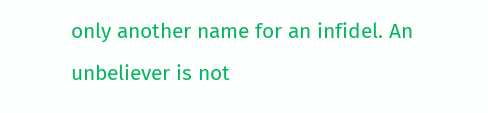only another name for an infidel. An unbeliever is not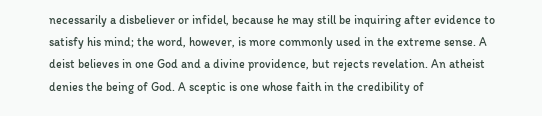necessarily a disbeliever or infidel, because he may still be inquiring after evidence to satisfy his mind; the word, however, is more commonly used in the extreme sense. A deist believes in one God and a divine providence, but rejects revelation. An atheist denies the being of God. A sceptic is one whose faith in the credibility of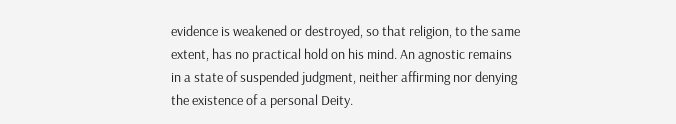evidence is weakened or destroyed, so that religion, to the same extent, has no practical hold on his mind. An agnostic remains in a state of suspended judgment, neither affirming nor denying the existence of a personal Deity.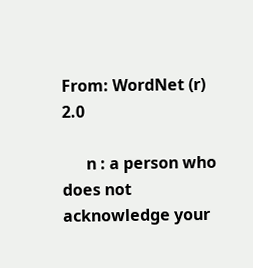From: WordNet (r) 2.0

      n : a person who does not acknowledge your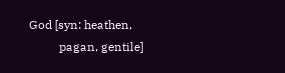God [syn: heathen,
          pagan, gentile]